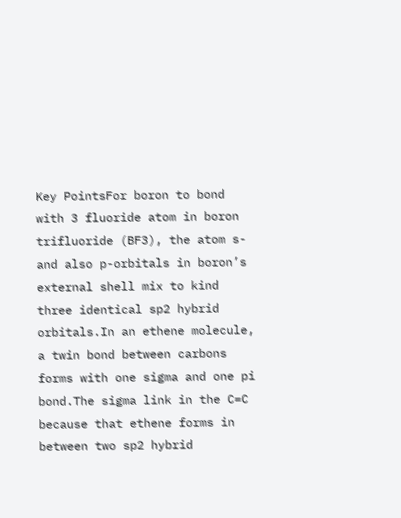Key PointsFor boron to bond with 3 fluoride atom in boron trifluoride (BF3), the atom s- and also p-orbitals in boron’s external shell mix to kind three identical sp2 hybrid orbitals.In an ethene molecule, a twin bond between carbons forms with one sigma and one pi bond.The sigma link in the C=C because that ethene forms in between two sp2 hybrid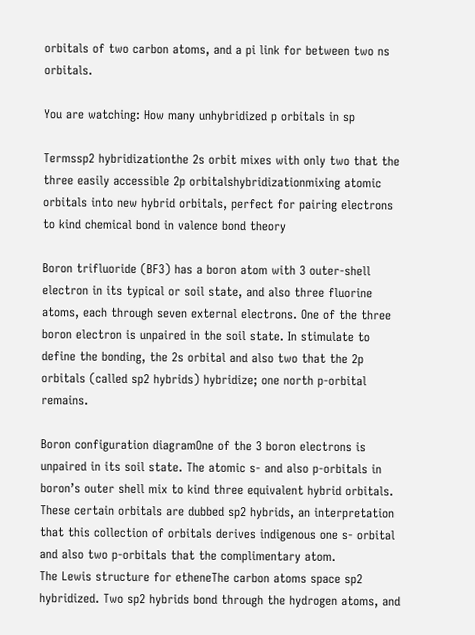orbitals of two carbon atoms, and a pi link for between two ns orbitals.

You are watching: How many unhybridized p orbitals in sp

Termssp2 hybridizationthe 2s orbit mixes with only two that the three easily accessible 2p orbitalshybridizationmixing atomic orbitals into new hybrid orbitals, perfect for pairing electrons to kind chemical bond in valence bond theory

Boron trifluoride (BF3) has a boron atom with 3 outer-shell electron in its typical or soil state, and also three fluorine atoms, each through seven external electrons. One of the three boron electron is unpaired in the soil state. In stimulate to define the bonding, the 2s orbital and also two that the 2p orbitals (called sp2 hybrids) hybridize; one north p-orbital remains.

Boron configuration diagramOne of the 3 boron electrons is unpaired in its soil state. The atomic s- and also p-orbitals in boron’s outer shell mix to kind three equivalent hybrid orbitals. These certain orbitals are dubbed sp2 hybrids, an interpretation that this collection of orbitals derives indigenous one s- orbital and also two p-orbitals that the complimentary atom.
The Lewis structure for etheneThe carbon atoms space sp2 hybridized. Two sp2 hybrids bond through the hydrogen atoms, and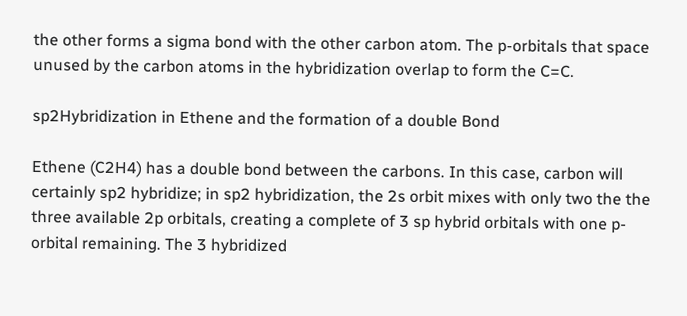the other forms a sigma bond with the other carbon atom. The p-orbitals that space unused by the carbon atoms in the hybridization overlap to form the C=C.

sp2Hybridization in Ethene and the formation of a double Bond

Ethene (C2H4) has a double bond between the carbons. In this case, carbon will certainly sp2 hybridize; in sp2 hybridization, the 2s orbit mixes with only two the the three available 2p orbitals, creating a complete of 3 sp hybrid orbitals with one p-orbital remaining. The 3 hybridized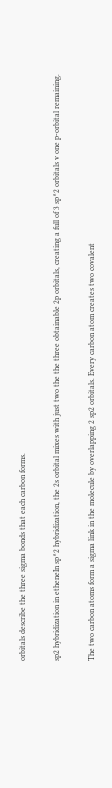orbitals describe the three sigma bonds that each carbon forms.

sp2 hybridization in etheneIn sp^2 hybridization, the 2s orbital mixes with just two the the three obtainable 2p orbitals, creating a full of 3 sp^2 orbitals v one p-orbital remaining.

The two carbon atoms form a sigma link in the molecule by overlapping 2 sp2 orbitals. Every carbon atom creates two covalent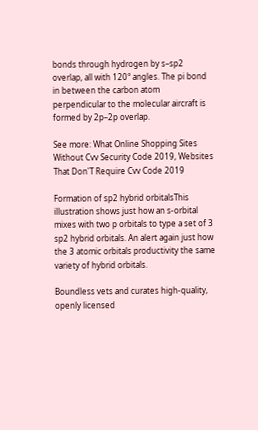bonds through hydrogen by s–sp2 overlap, all with 120° angles. The pi bond in between the carbon atom perpendicular to the molecular aircraft is formed by 2p–2p overlap.

See more: What Online Shopping Sites Without Cvv Security Code 2019, Websites That Don'T Require Cvv Code 2019

Formation of sp2 hybrid orbitalsThis illustration shows just how an s-orbital mixes with two p orbitals to type a set of 3 sp2 hybrid orbitals. An alert again just how the 3 atomic orbitals productivity the same variety of hybrid orbitals.

Boundless vets and curates high-quality, openly licensed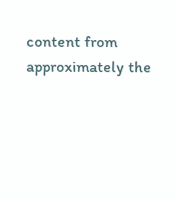content from approximately the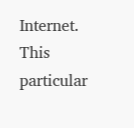Internet. This particular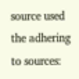source used the adhering to sources: